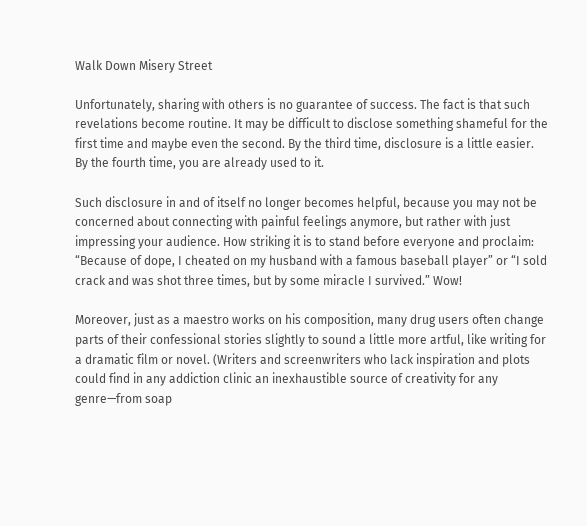Walk Down Misery Street

Unfortunately, sharing with others is no guarantee of success. The fact is that such revelations become routine. It may be difficult to disclose something shameful for the first time and maybe even the second. By the third time, disclosure is a little easier. By the fourth time, you are already used to it.

Such disclosure in and of itself no longer becomes helpful, because you may not be concerned about connecting with painful feelings anymore, but rather with just impressing your audience. How striking it is to stand before everyone and proclaim: “Because of dope, I cheated on my husband with a famous baseball player” or “I sold crack and was shot three times, but by some miracle I survived.” Wow!

Moreover, just as a maestro works on his composition, many drug users often change parts of their confessional stories slightly to sound a little more artful, like writing for a dramatic film or novel. (Writers and screenwriters who lack inspiration and plots could find in any addiction clinic an inexhaustible source of creativity for any genre—from soap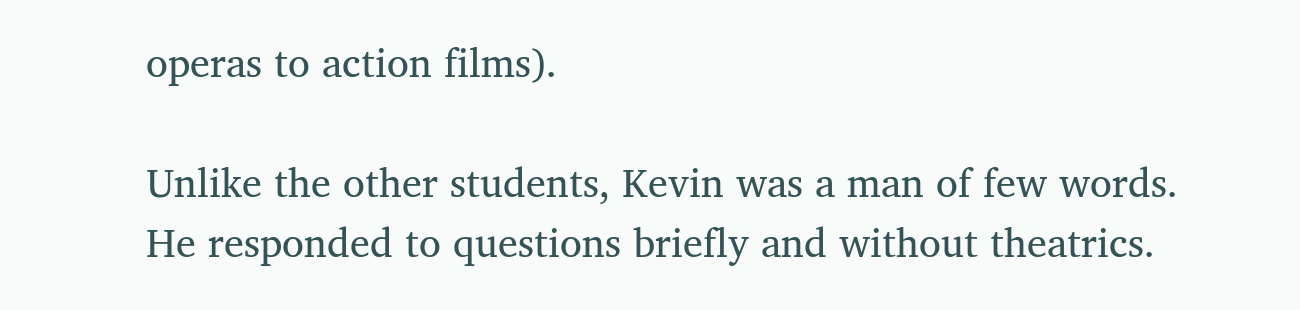operas to action films).

Unlike the other students, Kevin was a man of few words. He responded to questions briefly and without theatrics.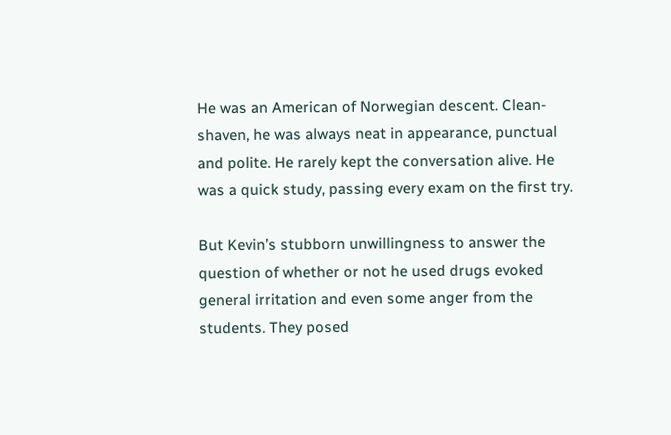He was an American of Norwegian descent. Clean-shaven, he was always neat in appearance, punctual and polite. He rarely kept the conversation alive. He was a quick study, passing every exam on the first try.

But Kevin’s stubborn unwillingness to answer the question of whether or not he used drugs evoked general irritation and even some anger from the students. They posed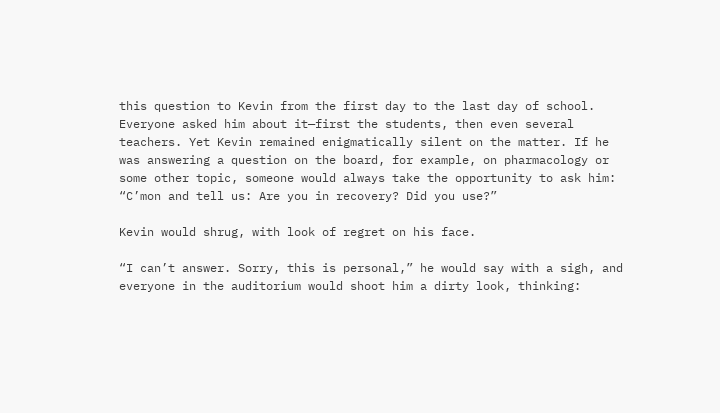this question to Kevin from the first day to the last day of school. Everyone asked him about it—first the students, then even several teachers. Yet Kevin remained enigmatically silent on the matter. If he was answering a question on the board, for example, on pharmacology or some other topic, someone would always take the opportunity to ask him: “C’mon and tell us: Are you in recovery? Did you use?”

Kevin would shrug, with look of regret on his face.

“I can’t answer. Sorry, this is personal,” he would say with a sigh, and everyone in the auditorium would shoot him a dirty look, thinking: